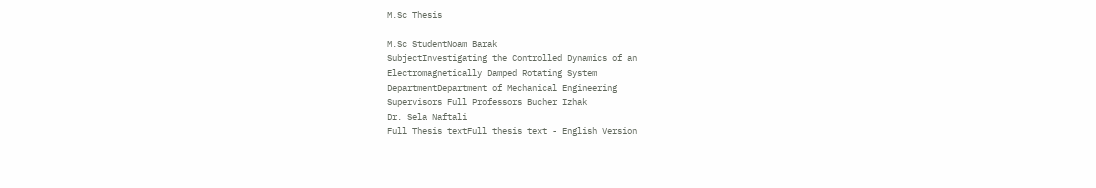M.Sc Thesis

M.Sc StudentNoam Barak
SubjectInvestigating the Controlled Dynamics of an
Electromagnetically Damped Rotating System
DepartmentDepartment of Mechanical Engineering
Supervisors Full Professors Bucher Izhak
Dr. Sela Naftali
Full Thesis textFull thesis text - English Version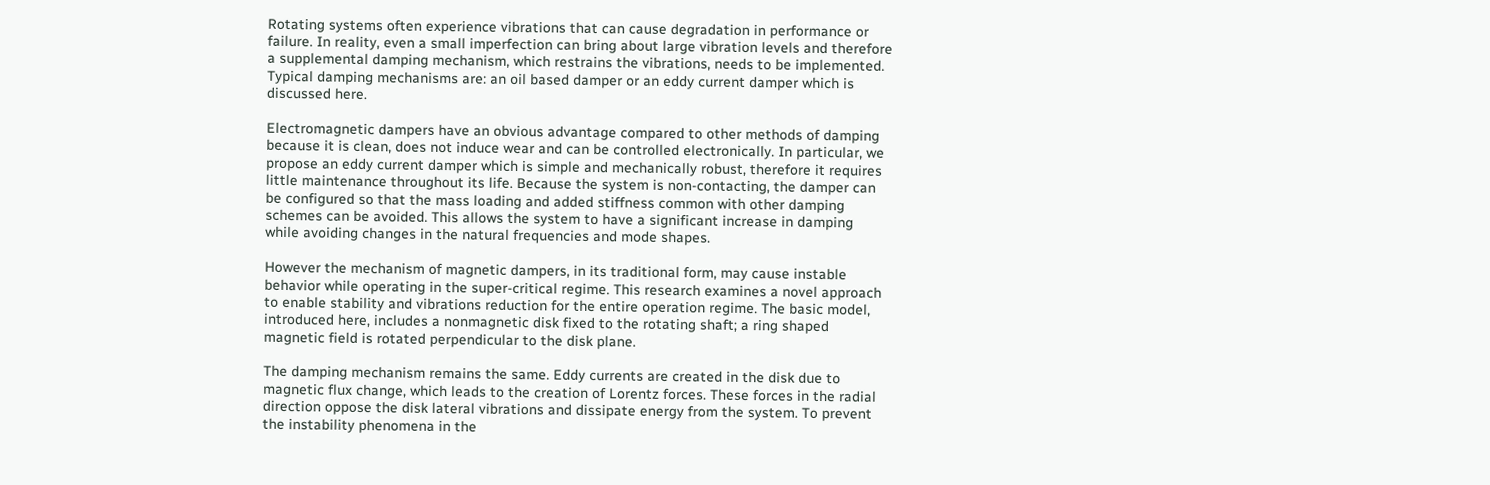Rotating systems often experience vibrations that can cause degradation in performance or failure. In reality, even a small imperfection can bring about large vibration levels and therefore a supplemental damping mechanism, which restrains the vibrations, needs to be implemented. Typical damping mechanisms are: an oil based damper or an eddy current damper which is discussed here.

Electromagnetic dampers have an obvious advantage compared to other methods of damping because it is clean, does not induce wear and can be controlled electronically. In particular, we propose an eddy current damper which is simple and mechanically robust, therefore it requires little maintenance throughout its life. Because the system is non-contacting, the damper can be configured so that the mass loading and added stiffness common with other damping schemes can be avoided. This allows the system to have a significant increase in damping while avoiding changes in the natural frequencies and mode shapes.

However the mechanism of magnetic dampers, in its traditional form, may cause instable behavior while operating in the super-critical regime. This research examines a novel approach to enable stability and vibrations reduction for the entire operation regime. The basic model, introduced here, includes a nonmagnetic disk fixed to the rotating shaft; a ring shaped magnetic field is rotated perpendicular to the disk plane.

The damping mechanism remains the same. Eddy currents are created in the disk due to magnetic flux change, which leads to the creation of Lorentz forces. These forces in the radial direction oppose the disk lateral vibrations and dissipate energy from the system. To prevent the instability phenomena in the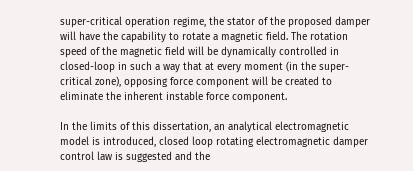super-critical operation regime, the stator of the proposed damper will have the capability to rotate a magnetic field. The rotation speed of the magnetic field will be dynamically controlled in closed-loop in such a way that at every moment (in the super-critical zone), opposing force component will be created to eliminate the inherent instable force component.

In the limits of this dissertation, an analytical electromagnetic model is introduced, closed loop rotating electromagnetic damper control law is suggested and the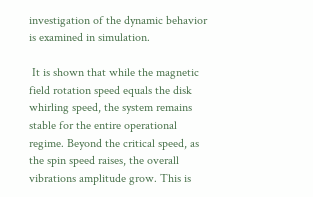investigation of the dynamic behavior is examined in simulation.

 It is shown that while the magnetic field rotation speed equals the disk whirling speed, the system remains stable for the entire operational regime. Beyond the critical speed, as the spin speed raises, the overall vibrations amplitude grow. This is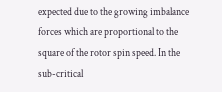expected due to the growing imbalance forces which are proportional to the square of the rotor spin speed. In the sub-critical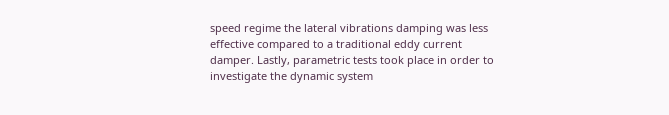speed regime the lateral vibrations damping was less effective compared to a traditional eddy current damper. Lastly, parametric tests took place in order to investigate the dynamic system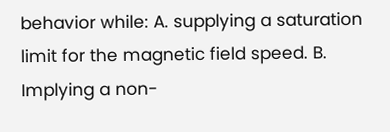behavior while: A. supplying a saturation limit for the magnetic field speed. B. Implying a non-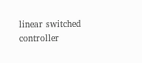linear switched controller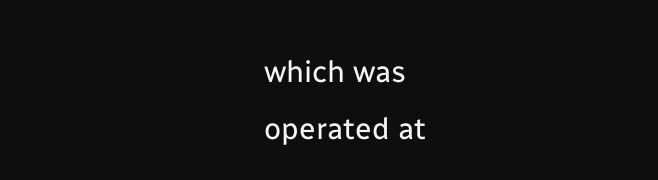which was operated at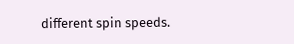different spin speeds.